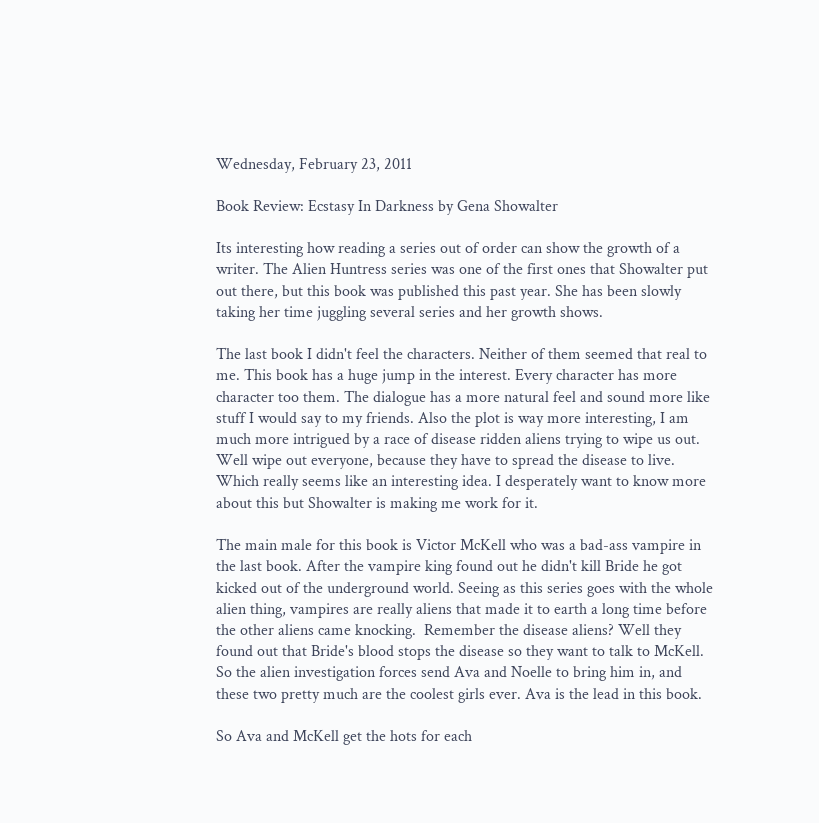Wednesday, February 23, 2011

Book Review: Ecstasy In Darkness by Gena Showalter

Its interesting how reading a series out of order can show the growth of a writer. The Alien Huntress series was one of the first ones that Showalter put out there, but this book was published this past year. She has been slowly taking her time juggling several series and her growth shows.

The last book I didn't feel the characters. Neither of them seemed that real to me. This book has a huge jump in the interest. Every character has more character too them. The dialogue has a more natural feel and sound more like stuff I would say to my friends. Also the plot is way more interesting, I am much more intrigued by a race of disease ridden aliens trying to wipe us out. Well wipe out everyone, because they have to spread the disease to live. Which really seems like an interesting idea. I desperately want to know more about this but Showalter is making me work for it.

The main male for this book is Victor McKell who was a bad-ass vampire in the last book. After the vampire king found out he didn't kill Bride he got kicked out of the underground world. Seeing as this series goes with the whole alien thing, vampires are really aliens that made it to earth a long time before the other aliens came knocking.  Remember the disease aliens? Well they found out that Bride's blood stops the disease so they want to talk to McKell. So the alien investigation forces send Ava and Noelle to bring him in, and these two pretty much are the coolest girls ever. Ava is the lead in this book.

So Ava and McKell get the hots for each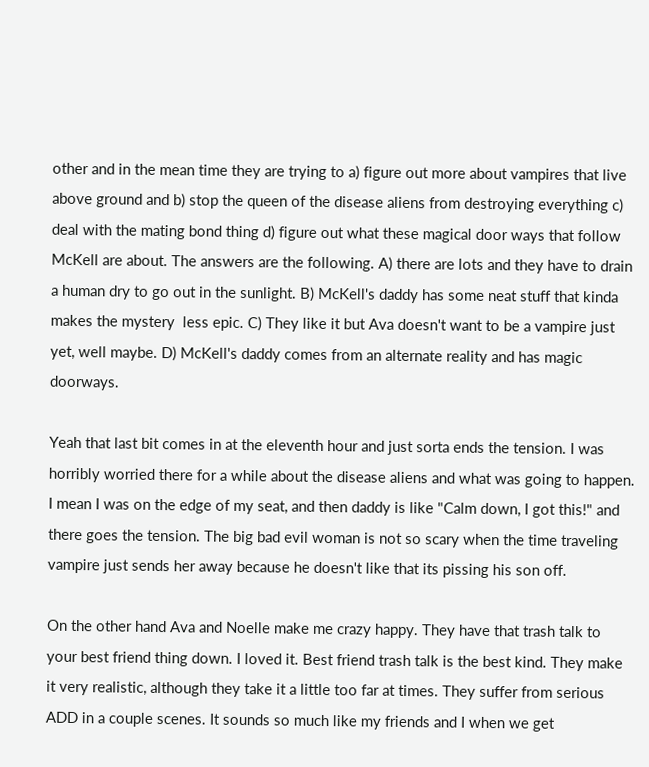other and in the mean time they are trying to a) figure out more about vampires that live above ground and b) stop the queen of the disease aliens from destroying everything c) deal with the mating bond thing d) figure out what these magical door ways that follow McKell are about. The answers are the following. A) there are lots and they have to drain a human dry to go out in the sunlight. B) McKell's daddy has some neat stuff that kinda makes the mystery  less epic. C) They like it but Ava doesn't want to be a vampire just yet, well maybe. D) McKell's daddy comes from an alternate reality and has magic doorways.

Yeah that last bit comes in at the eleventh hour and just sorta ends the tension. I was horribly worried there for a while about the disease aliens and what was going to happen. I mean I was on the edge of my seat, and then daddy is like "Calm down, I got this!" and there goes the tension. The big bad evil woman is not so scary when the time traveling vampire just sends her away because he doesn't like that its pissing his son off.

On the other hand Ava and Noelle make me crazy happy. They have that trash talk to your best friend thing down. I loved it. Best friend trash talk is the best kind. They make it very realistic, although they take it a little too far at times. They suffer from serious ADD in a couple scenes. It sounds so much like my friends and I when we get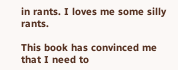in rants. I loves me some silly rants.

This book has convinced me that I need to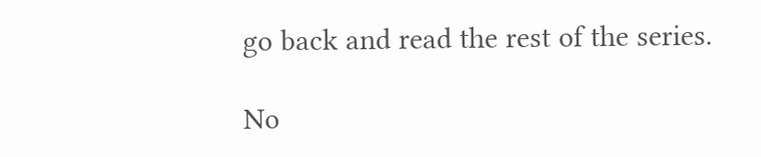go back and read the rest of the series.

No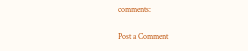comments:

Post a Comment